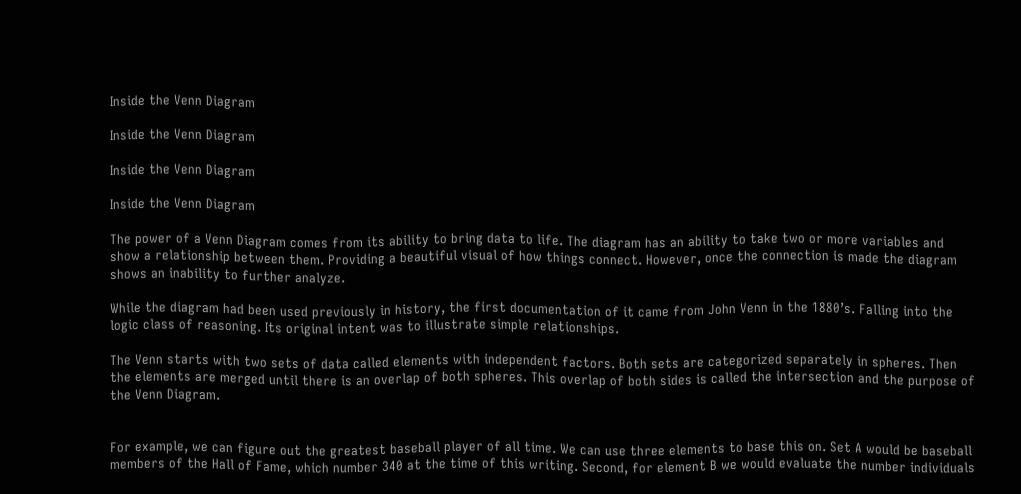Inside the Venn Diagram

Inside the Venn Diagram

Inside the Venn Diagram

Inside the Venn Diagram

The power of a Venn Diagram comes from its ability to bring data to life. The diagram has an ability to take two or more variables and show a relationship between them. Providing a beautiful visual of how things connect. However, once the connection is made the diagram shows an inability to further analyze.

While the diagram had been used previously in history, the first documentation of it came from John Venn in the 1880’s. Falling into the logic class of reasoning. Its original intent was to illustrate simple relationships.

The Venn starts with two sets of data called elements with independent factors. Both sets are categorized separately in spheres. Then the elements are merged until there is an overlap of both spheres. This overlap of both sides is called the intersection and the purpose of the Venn Diagram.


For example, we can figure out the greatest baseball player of all time. We can use three elements to base this on. Set A would be baseball members of the Hall of Fame, which number 340 at the time of this writing. Second, for element B we would evaluate the number individuals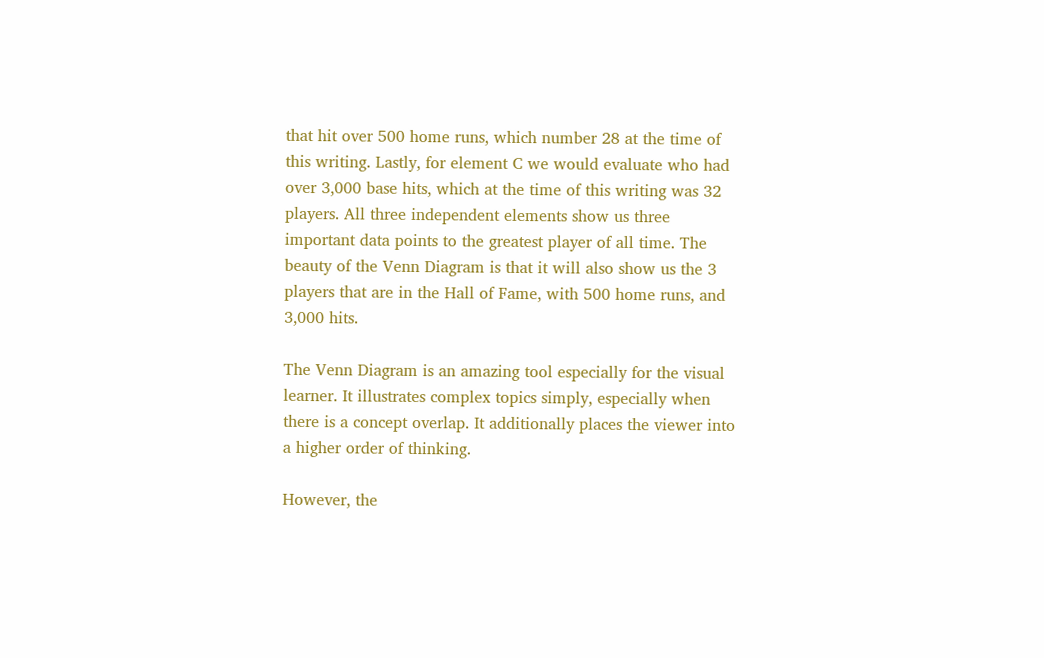that hit over 500 home runs, which number 28 at the time of this writing. Lastly, for element C we would evaluate who had over 3,000 base hits, which at the time of this writing was 32 players. All three independent elements show us three important data points to the greatest player of all time. The beauty of the Venn Diagram is that it will also show us the 3 players that are in the Hall of Fame, with 500 home runs, and 3,000 hits.

The Venn Diagram is an amazing tool especially for the visual learner. It illustrates complex topics simply, especially when there is a concept overlap. It additionally places the viewer into a higher order of thinking.

However, the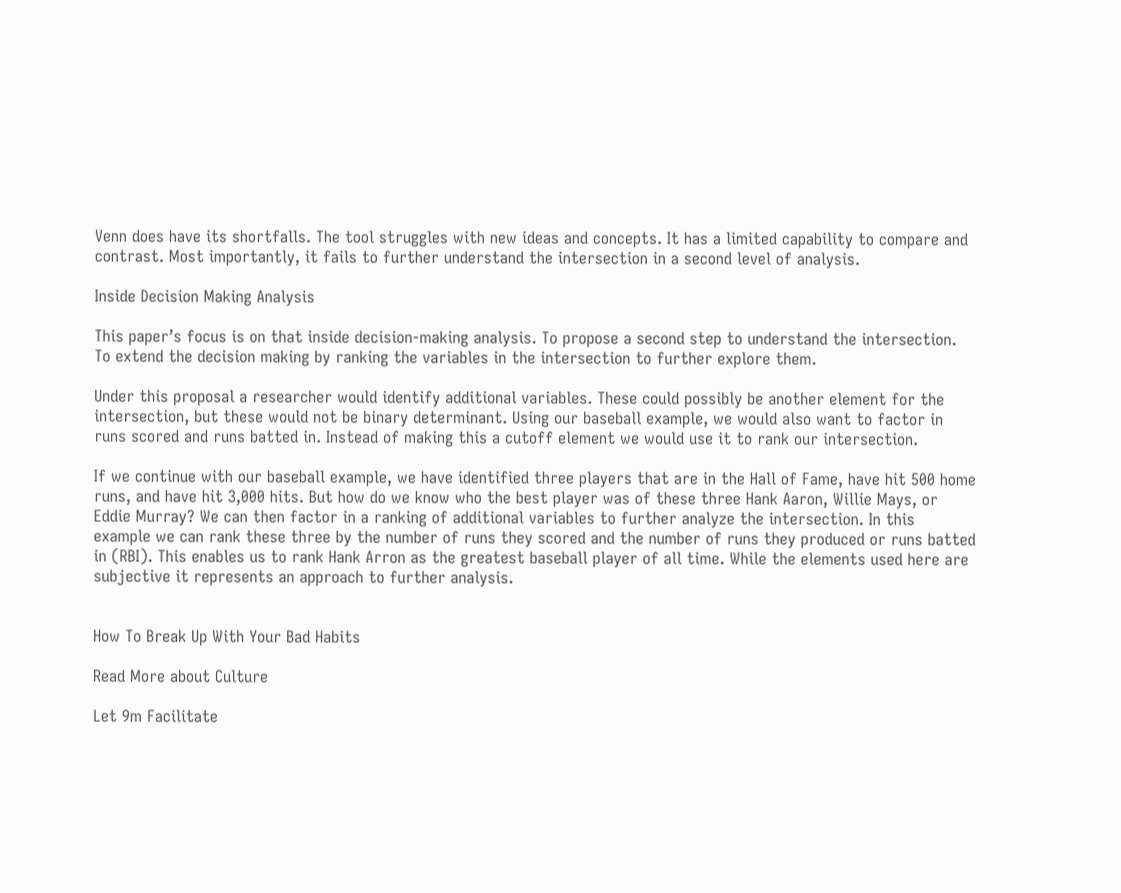Venn does have its shortfalls. The tool struggles with new ideas and concepts. It has a limited capability to compare and contrast. Most importantly, it fails to further understand the intersection in a second level of analysis.

Inside Decision Making Analysis

This paper’s focus is on that inside decision-making analysis. To propose a second step to understand the intersection. To extend the decision making by ranking the variables in the intersection to further explore them.

Under this proposal a researcher would identify additional variables. These could possibly be another element for the intersection, but these would not be binary determinant. Using our baseball example, we would also want to factor in runs scored and runs batted in. Instead of making this a cutoff element we would use it to rank our intersection.

If we continue with our baseball example, we have identified three players that are in the Hall of Fame, have hit 500 home runs, and have hit 3,000 hits. But how do we know who the best player was of these three Hank Aaron, Willie Mays, or Eddie Murray? We can then factor in a ranking of additional variables to further analyze the intersection. In this example we can rank these three by the number of runs they scored and the number of runs they produced or runs batted in (RBI). This enables us to rank Hank Arron as the greatest baseball player of all time. While the elements used here are subjective it represents an approach to further analysis.


How To Break Up With Your Bad Habits

Read More about Culture

Let 9m Facilitate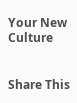Your New Culture


Share This